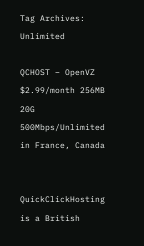Tag Archives: Unlimited

QCHOST – OpenVZ $2.99/month 256MB 20G 500Mbps/Unlimited in France, Canada


QuickClickHosting is a British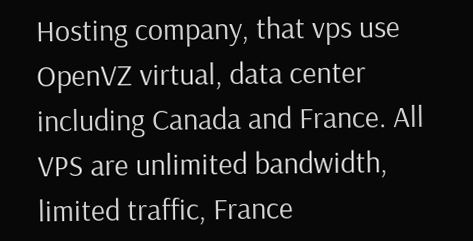Hosting company, that vps use  OpenVZ virtual, data center including Canada and France. All VPS are unlimited bandwidth, limited traffic, France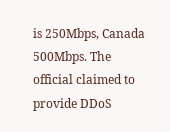is 250Mbps, Canada 500Mbps. The official claimed to provide DDoS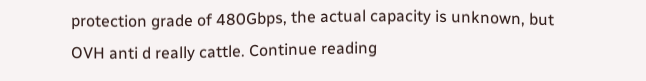protection grade of 480Gbps, the actual capacity is unknown, but OVH anti d really cattle. Continue reading